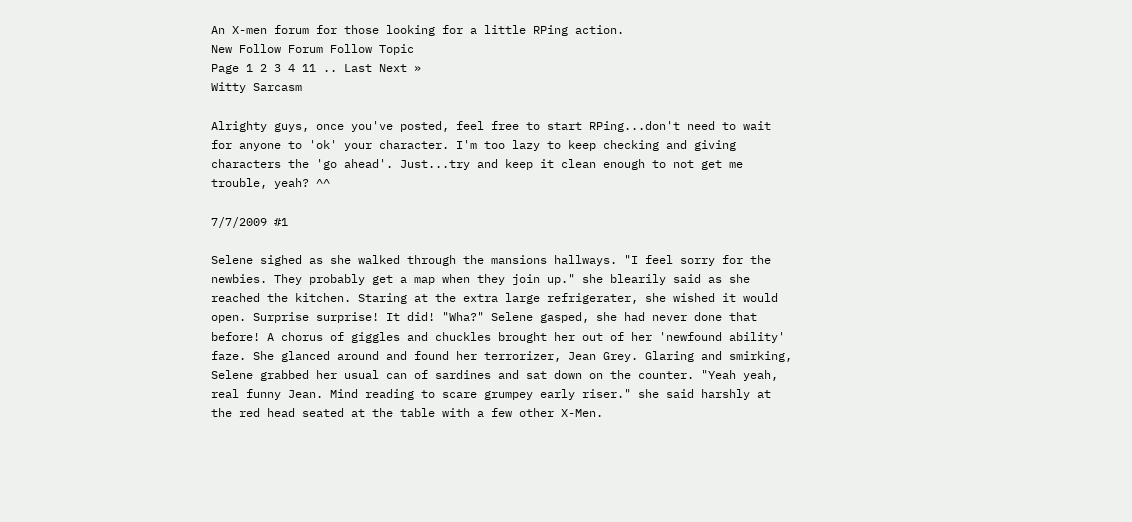An X-men forum for those looking for a little RPing action.
New Follow Forum Follow Topic
Page 1 2 3 4 11 .. Last Next »
Witty Sarcasm

Alrighty guys, once you've posted, feel free to start RPing...don't need to wait for anyone to 'ok' your character. I'm too lazy to keep checking and giving characters the 'go ahead'. Just...try and keep it clean enough to not get me trouble, yeah? ^^

7/7/2009 #1

Selene sighed as she walked through the mansions hallways. "I feel sorry for the newbies. They probably get a map when they join up." she blearily said as she reached the kitchen. Staring at the extra large refrigerater, she wished it would open. Surprise surprise! It did! "Wha?" Selene gasped, she had never done that before! A chorus of giggles and chuckles brought her out of her 'newfound ability' faze. She glanced around and found her terrorizer, Jean Grey. Glaring and smirking, Selene grabbed her usual can of sardines and sat down on the counter. "Yeah yeah, real funny Jean. Mind reading to scare grumpey early riser." she said harshly at the red head seated at the table with a few other X-Men.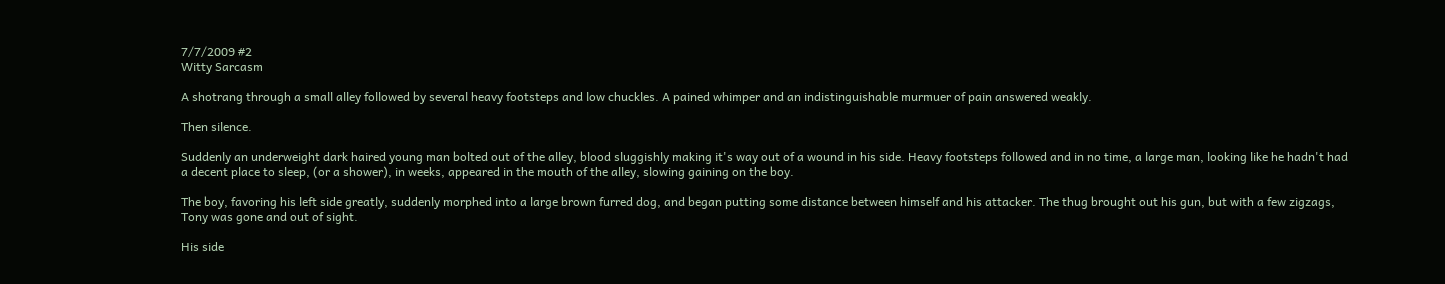7/7/2009 #2
Witty Sarcasm

A shotrang through a small alley followed by several heavy footsteps and low chuckles. A pained whimper and an indistinguishable murmuer of pain answered weakly.

Then silence.

Suddenly an underweight dark haired young man bolted out of the alley, blood sluggishly making it's way out of a wound in his side. Heavy footsteps followed and in no time, a large man, looking like he hadn't had a decent place to sleep, (or a shower), in weeks, appeared in the mouth of the alley, slowing gaining on the boy.

The boy, favoring his left side greatly, suddenly morphed into a large brown furred dog, and began putting some distance between himself and his attacker. The thug brought out his gun, but with a few zigzags, Tony was gone and out of sight.

His side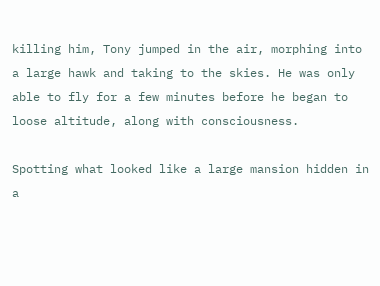killing him, Tony jumped in the air, morphing into a large hawk and taking to the skies. He was only able to fly for a few minutes before he began to loose altitude, along with consciousness.

Spotting what looked like a large mansion hidden in a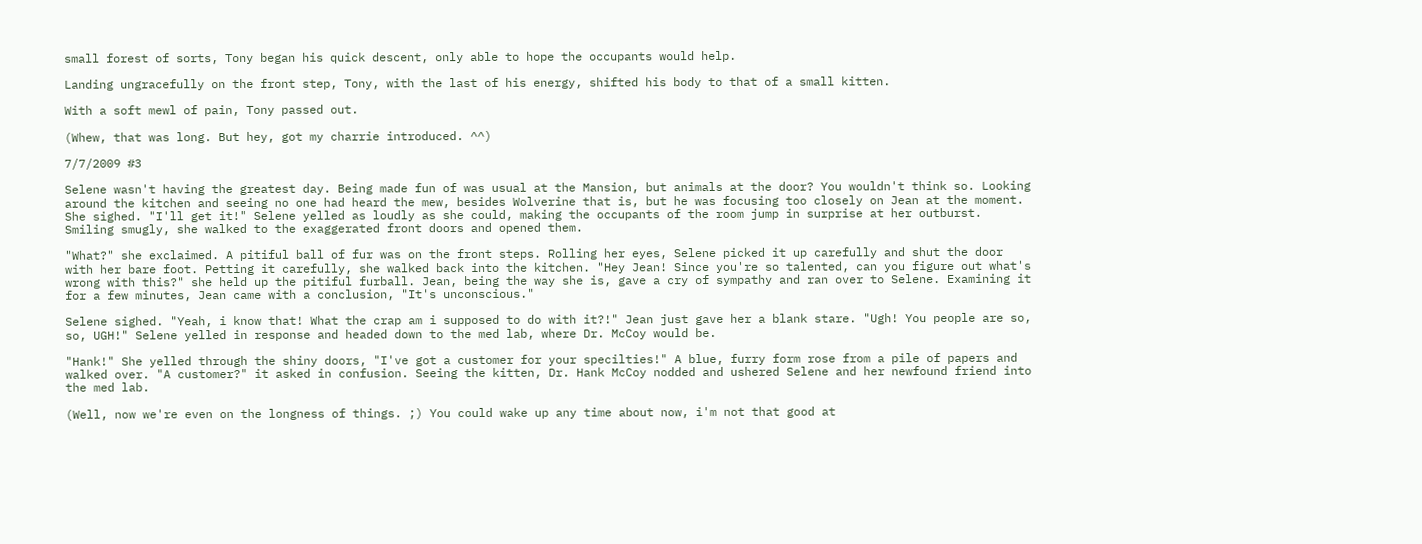small forest of sorts, Tony began his quick descent, only able to hope the occupants would help.

Landing ungracefully on the front step, Tony, with the last of his energy, shifted his body to that of a small kitten.

With a soft mewl of pain, Tony passed out.

(Whew, that was long. But hey, got my charrie introduced. ^^)

7/7/2009 #3

Selene wasn't having the greatest day. Being made fun of was usual at the Mansion, but animals at the door? You wouldn't think so. Looking around the kitchen and seeing no one had heard the mew, besides Wolverine that is, but he was focusing too closely on Jean at the moment. She sighed. "I'll get it!" Selene yelled as loudly as she could, making the occupants of the room jump in surprise at her outburst. Smiling smugly, she walked to the exaggerated front doors and opened them.

"What?" she exclaimed. A pitiful ball of fur was on the front steps. Rolling her eyes, Selene picked it up carefully and shut the door with her bare foot. Petting it carefully, she walked back into the kitchen. "Hey Jean! Since you're so talented, can you figure out what's wrong with this?" she held up the pitiful furball. Jean, being the way she is, gave a cry of sympathy and ran over to Selene. Examining it for a few minutes, Jean came with a conclusion, "It's unconscious."

Selene sighed. "Yeah, i know that! What the crap am i supposed to do with it?!" Jean just gave her a blank stare. "Ugh! You people are so, so, UGH!" Selene yelled in response and headed down to the med lab, where Dr. McCoy would be.

"Hank!" She yelled through the shiny doors, "I've got a customer for your specilties!" A blue, furry form rose from a pile of papers and walked over. "A customer?" it asked in confusion. Seeing the kitten, Dr. Hank McCoy nodded and ushered Selene and her newfound friend into the med lab.

(Well, now we're even on the longness of things. ;) You could wake up any time about now, i'm not that good at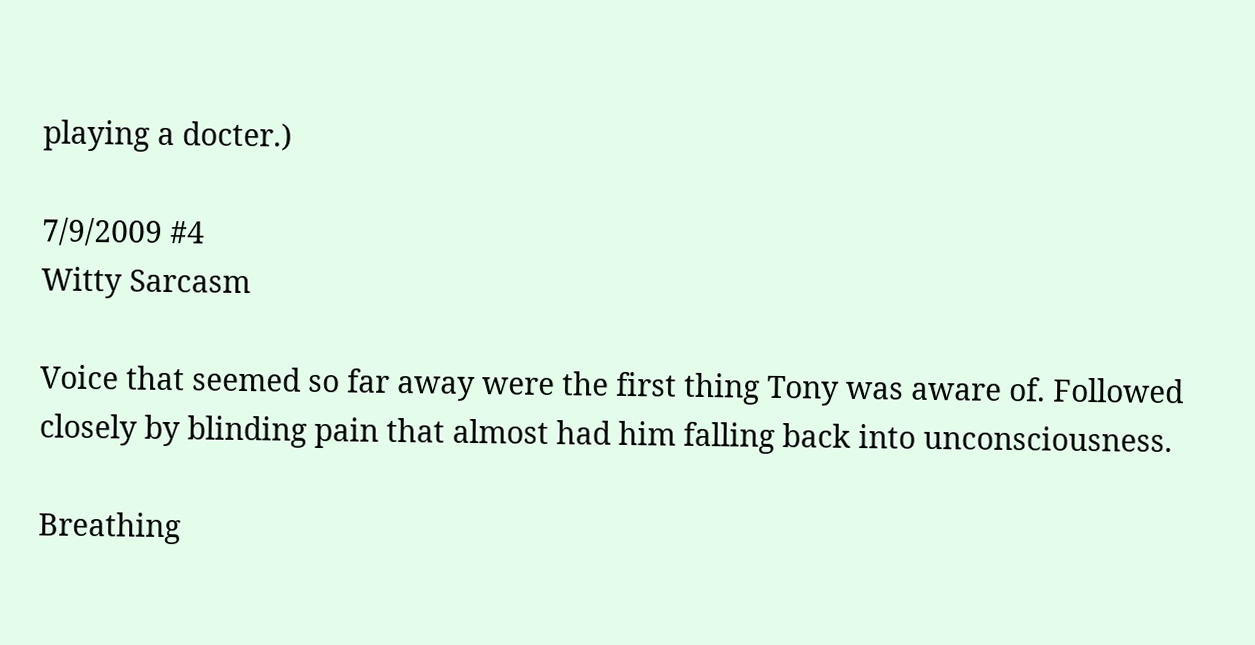playing a docter.)

7/9/2009 #4
Witty Sarcasm

Voice that seemed so far away were the first thing Tony was aware of. Followed closely by blinding pain that almost had him falling back into unconsciousness.

Breathing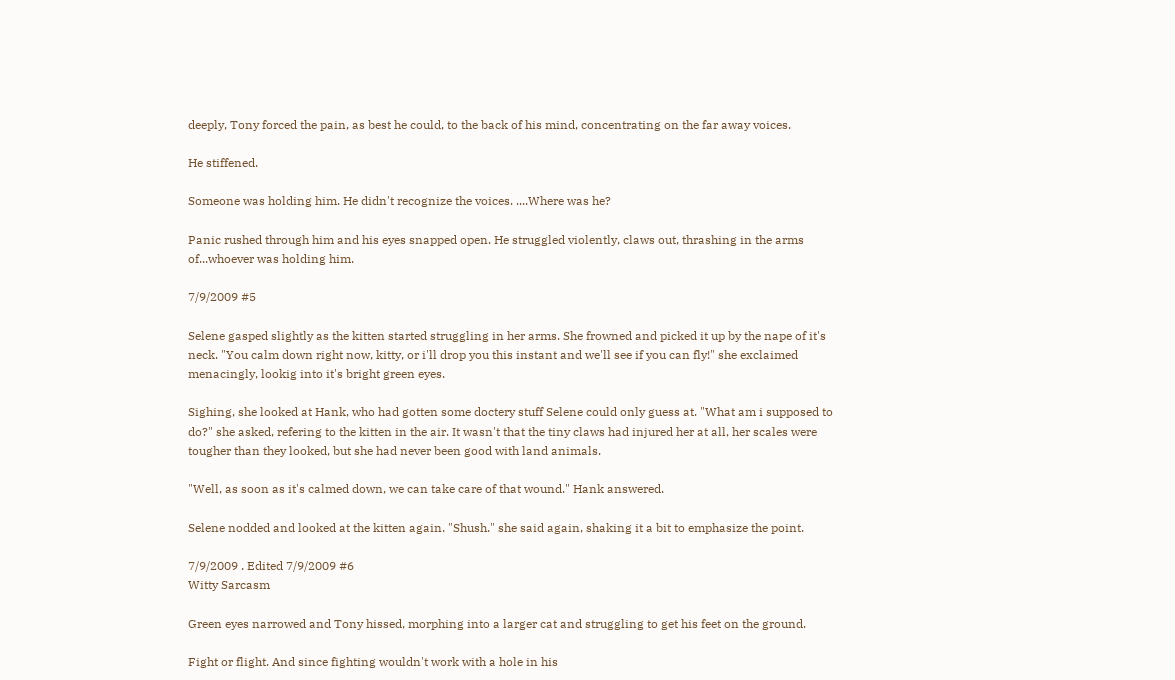deeply, Tony forced the pain, as best he could, to the back of his mind, concentrating on the far away voices.

He stiffened.

Someone was holding him. He didn't recognize the voices. ....Where was he?

Panic rushed through him and his eyes snapped open. He struggled violently, claws out, thrashing in the arms of...whoever was holding him.

7/9/2009 #5

Selene gasped slightly as the kitten started struggling in her arms. She frowned and picked it up by the nape of it's neck. "You calm down right now, kitty, or i'll drop you this instant and we'll see if you can fly!" she exclaimed menacingly, lookig into it's bright green eyes.

Sighing, she looked at Hank, who had gotten some doctery stuff Selene could only guess at. "What am i supposed to do?" she asked, refering to the kitten in the air. It wasn't that the tiny claws had injured her at all, her scales were tougher than they looked, but she had never been good with land animals.

"Well, as soon as it's calmed down, we can take care of that wound." Hank answered.

Selene nodded and looked at the kitten again. "Shush." she said again, shaking it a bit to emphasize the point.

7/9/2009 . Edited 7/9/2009 #6
Witty Sarcasm

Green eyes narrowed and Tony hissed, morphing into a larger cat and struggling to get his feet on the ground.

Fight or flight. And since fighting wouldn't work with a hole in his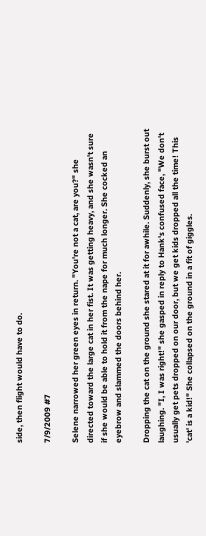side, then flight would have to do.

7/9/2009 #7

Selene narrowed her green eyes in return. "You're not a cat, are you?" she directed toward the large cat in her fist. It was getting heavy, and she wasn't sure if she would be able to hold it from the nape for much longer. She cocked an eyebrow and slammed the doors behind her.

Dropping the cat on the ground she stared at it for awhile. Suddenly, she burst out laughing. "I, I was right!" she gasped in reply to Hank's confused face, "We don't usually get pets dropped on our door, but we get kids dropped all the time! This 'cat' is a kid!" She collapsed on the ground in a fit of giggles.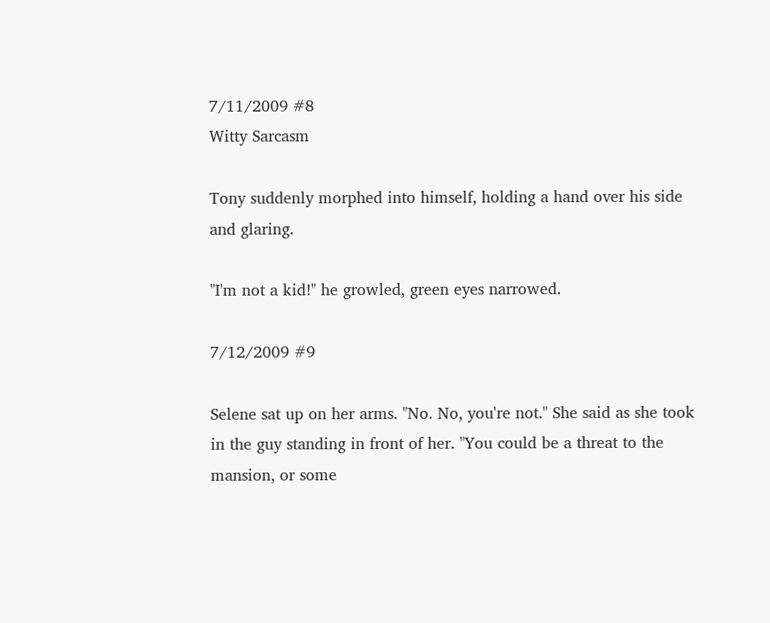7/11/2009 #8
Witty Sarcasm

Tony suddenly morphed into himself, holding a hand over his side and glaring.

"I'm not a kid!" he growled, green eyes narrowed.

7/12/2009 #9

Selene sat up on her arms. "No. No, you're not." She said as she took in the guy standing in front of her. "You could be a threat to the mansion, or some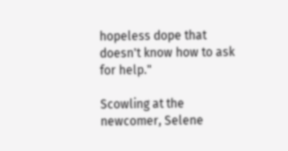hopeless dope that doesn't know how to ask for help."

Scowling at the newcomer, Selene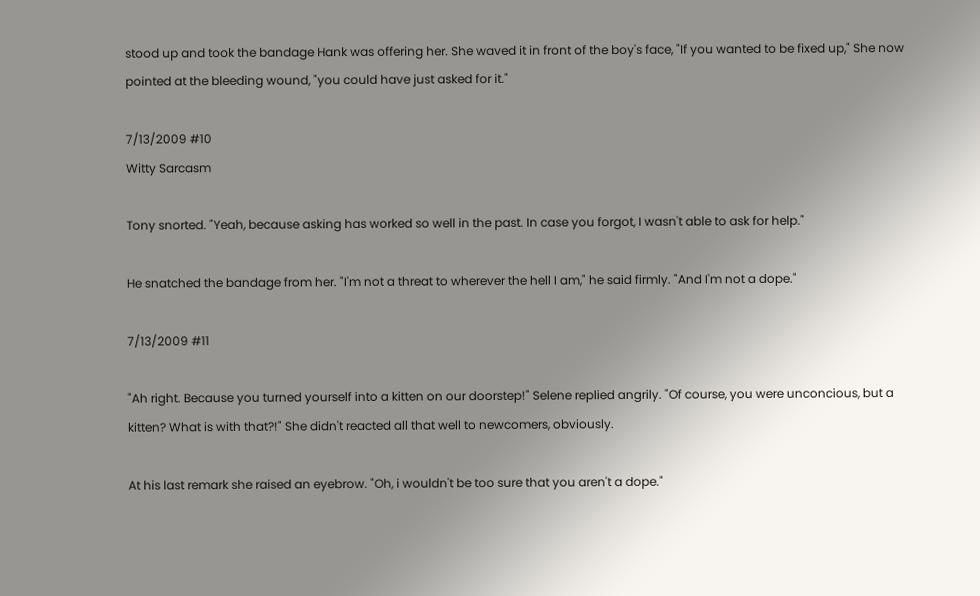stood up and took the bandage Hank was offering her. She waved it in front of the boy's face, "If you wanted to be fixed up," She now pointed at the bleeding wound, "you could have just asked for it."

7/13/2009 #10
Witty Sarcasm

Tony snorted. "Yeah, because asking has worked so well in the past. In case you forgot, I wasn't able to ask for help."

He snatched the bandage from her. "I'm not a threat to wherever the hell I am," he said firmly. "And I'm not a dope."

7/13/2009 #11

"Ah right. Because you turned yourself into a kitten on our doorstep!" Selene replied angrily. "Of course, you were unconcious, but a kitten? What is with that?!" She didn't reacted all that well to newcomers, obviously.

At his last remark she raised an eyebrow. "Oh, i wouldn't be too sure that you aren't a dope."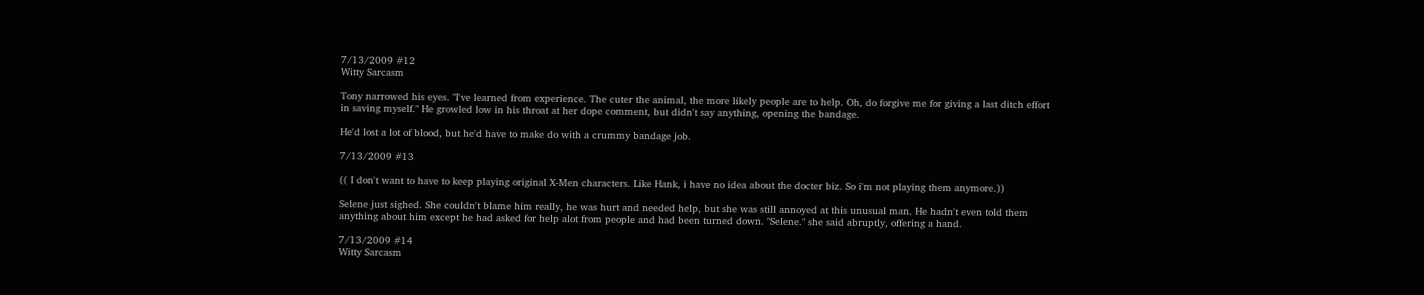7/13/2009 #12
Witty Sarcasm

Tony narrowed his eyes. "I've learned from experience. The cuter the animal, the more likely people are to help. Oh, do forgive me for giving a last ditch effort in saving myself." He growled low in his throat at her dope comment, but didn't say anything, opening the bandage.

He'd lost a lot of blood, but he'd have to make do with a crummy bandage job.

7/13/2009 #13

(( I don't want to have to keep playing original X-Men characters. Like Hank, i have no idea about the docter biz. So i'm not playing them anymore.))

Selene just sighed. She couldn't blame him really, he was hurt and needed help, but she was still annoyed at this unusual man. He hadn't even told them anything about him except he had asked for help alot from people and had been turned down. "Selene." she said abruptly, offering a hand.

7/13/2009 #14
Witty Sarcasm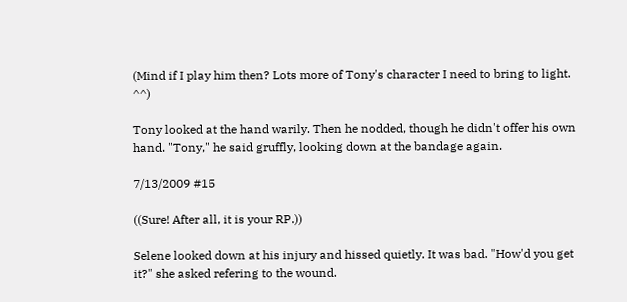(Mind if I play him then? Lots more of Tony's character I need to bring to light. ^^)

Tony looked at the hand warily. Then he nodded, though he didn't offer his own hand. "Tony," he said gruffly, looking down at the bandage again.

7/13/2009 #15

((Sure! After all, it is your RP.))

Selene looked down at his injury and hissed quietly. It was bad. "How'd you get it?" she asked refering to the wound.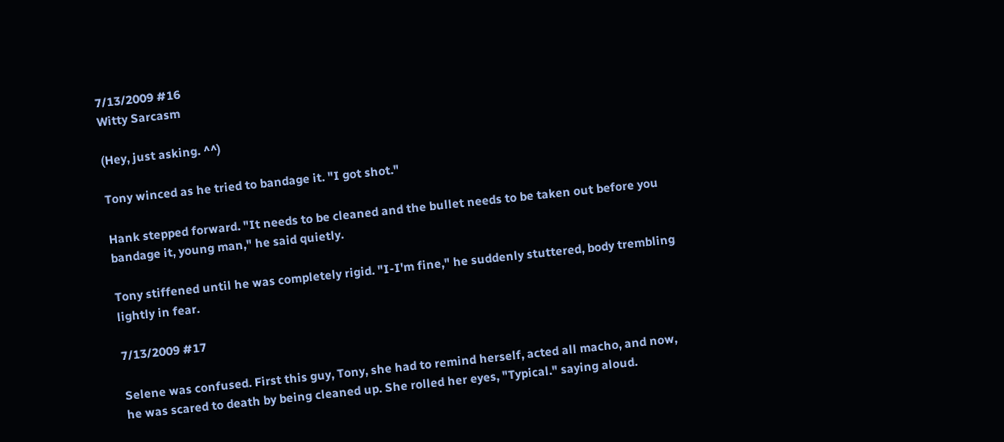7/13/2009 #16
Witty Sarcasm

(Hey, just asking. ^^)

Tony winced as he tried to bandage it. "I got shot."

Hank stepped forward. "It needs to be cleaned and the bullet needs to be taken out before you bandage it, young man," he said quietly.

Tony stiffened until he was completely rigid. "I-I'm fine," he suddenly stuttered, body trembling lightly in fear.

7/13/2009 #17

Selene was confused. First this guy, Tony, she had to remind herself, acted all macho, and now, he was scared to death by being cleaned up. She rolled her eyes, "Typical." saying aloud.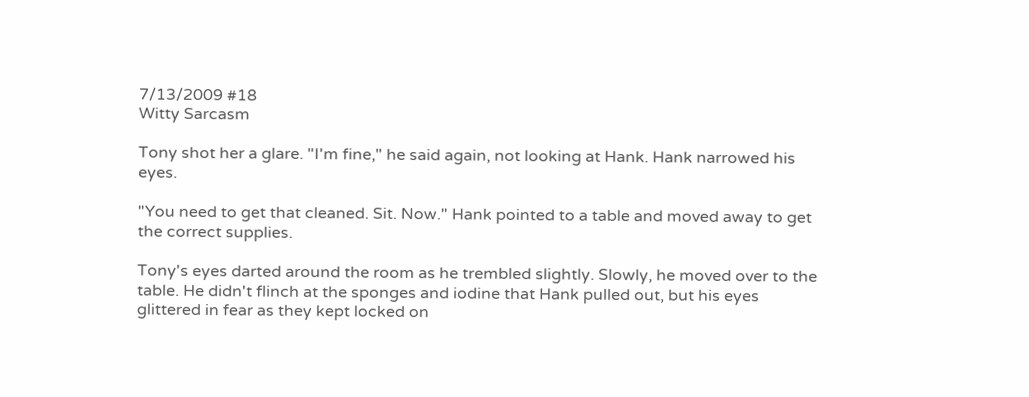7/13/2009 #18
Witty Sarcasm

Tony shot her a glare. "I'm fine," he said again, not looking at Hank. Hank narrowed his eyes.

"You need to get that cleaned. Sit. Now." Hank pointed to a table and moved away to get the correct supplies.

Tony's eyes darted around the room as he trembled slightly. Slowly, he moved over to the table. He didn't flinch at the sponges and iodine that Hank pulled out, but his eyes glittered in fear as they kept locked on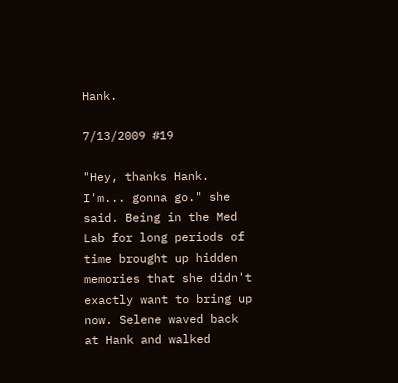Hank.

7/13/2009 #19

"Hey, thanks Hank. I'm... gonna go." she said. Being in the Med Lab for long periods of time brought up hidden memories that she didn't exactly want to bring up now. Selene waved back at Hank and walked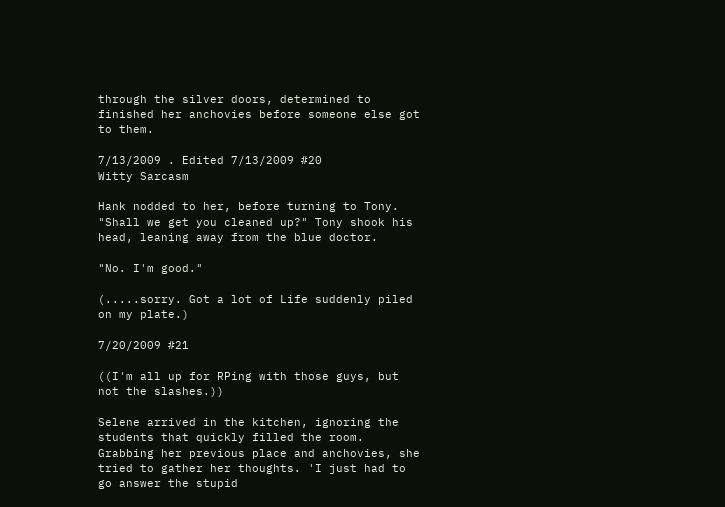through the silver doors, determined to finished her anchovies before someone else got to them.

7/13/2009 . Edited 7/13/2009 #20
Witty Sarcasm

Hank nodded to her, before turning to Tony. "Shall we get you cleaned up?" Tony shook his head, leaning away from the blue doctor.

"No. I'm good."

(.....sorry. Got a lot of Life suddenly piled on my plate.)

7/20/2009 #21

((I'm all up for RPing with those guys, but not the slashes.))

Selene arrived in the kitchen, ignoring the students that quickly filled the room. Grabbing her previous place and anchovies, she tried to gather her thoughts. 'I just had to go answer the stupid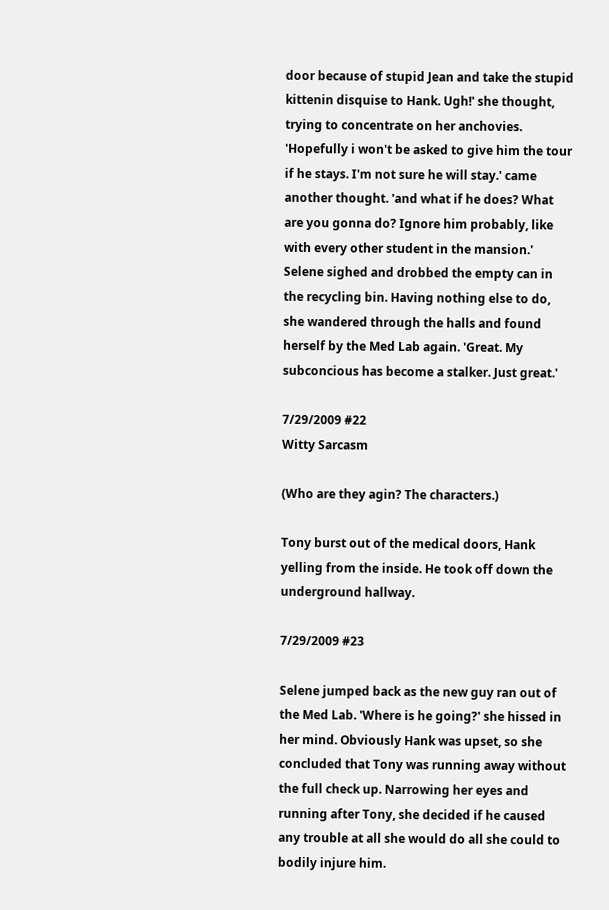door because of stupid Jean and take the stupid kittenin disquise to Hank. Ugh!' she thought, trying to concentrate on her anchovies. 'Hopefully i won't be asked to give him the tour if he stays. I'm not sure he will stay.' came another thought. 'and what if he does? What are you gonna do? Ignore him probably, like with every other student in the mansion.' Selene sighed and drobbed the empty can in the recycling bin. Having nothing else to do, she wandered through the halls and found herself by the Med Lab again. 'Great. My subconcious has become a stalker. Just great.'

7/29/2009 #22
Witty Sarcasm

(Who are they agin? The characters.)

Tony burst out of the medical doors, Hank yelling from the inside. He took off down the underground hallway.

7/29/2009 #23

Selene jumped back as the new guy ran out of the Med Lab. 'Where is he going?' she hissed in her mind. Obviously Hank was upset, so she concluded that Tony was running away without the full check up. Narrowing her eyes and running after Tony, she decided if he caused any trouble at all she would do all she could to bodily injure him.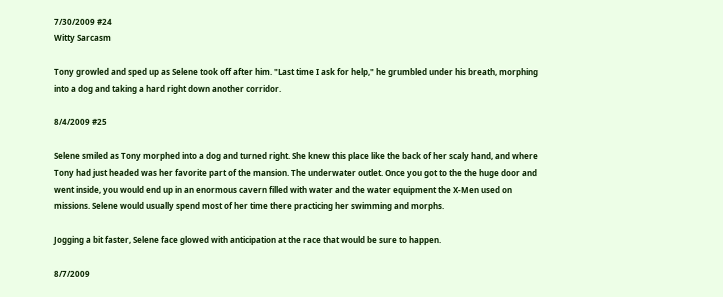7/30/2009 #24
Witty Sarcasm

Tony growled and sped up as Selene took off after him. "Last time I ask for help," he grumbled under his breath, morphing into a dog and taking a hard right down another corridor.

8/4/2009 #25

Selene smiled as Tony morphed into a dog and turned right. She knew this place like the back of her scaly hand, and where Tony had just headed was her favorite part of the mansion. The underwater outlet. Once you got to the the huge door and went inside, you would end up in an enormous cavern filled with water and the water equipment the X-Men used on missions. Selene would usually spend most of her time there practicing her swimming and morphs.

Jogging a bit faster, Selene face glowed with anticipation at the race that would be sure to happen.

8/7/2009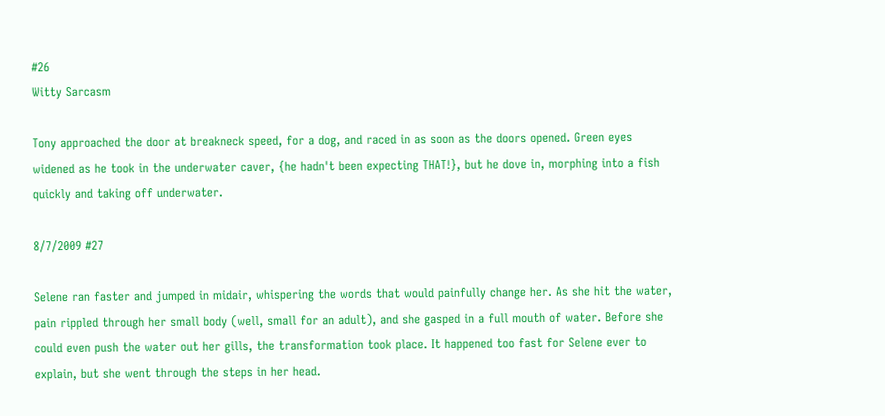#26
Witty Sarcasm

Tony approached the door at breakneck speed, for a dog, and raced in as soon as the doors opened. Green eyes widened as he took in the underwater caver, {he hadn't been expecting THAT!}, but he dove in, morphing into a fish quickly and taking off underwater.

8/7/2009 #27

Selene ran faster and jumped in midair, whispering the words that would painfully change her. As she hit the water, pain rippled through her small body (well, small for an adult), and she gasped in a full mouth of water. Before she could even push the water out her gills, the transformation took place. It happened too fast for Selene ever to explain, but she went through the steps in her head.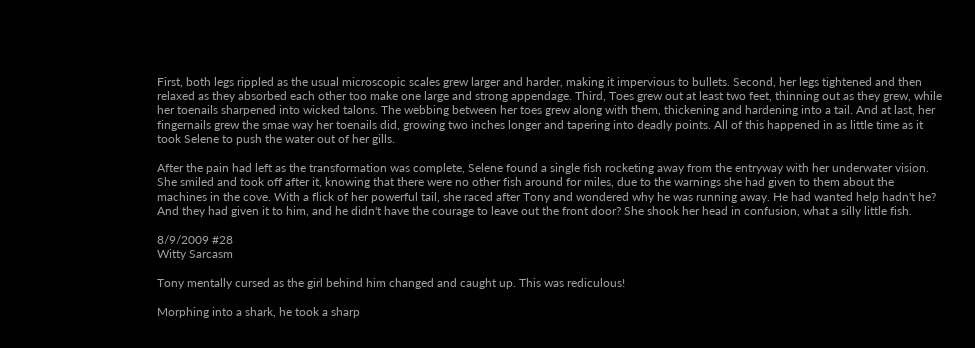First, both legs rippled as the usual microscopic scales grew larger and harder, making it impervious to bullets. Second, her legs tightened and then relaxed as they absorbed each other too make one large and strong appendage. Third, Toes grew out at least two feet, thinning out as they grew, while her toenails sharpened into wicked talons. The webbing between her toes grew along with them, thickening and hardening into a tail. And at last, her fingernails grew the smae way her toenails did, growing two inches longer and tapering into deadly points. All of this happened in as little time as it took Selene to push the water out of her gills.

After the pain had left as the transformation was complete, Selene found a single fish rocketing away from the entryway with her underwater vision. She smiled and took off after it, knowing that there were no other fish around for miles, due to the warnings she had given to them about the machines in the cove. With a flick of her powerful tail, she raced after Tony and wondered why he was running away. He had wanted help hadn't he? And they had given it to him, and he didn't have the courage to leave out the front door? She shook her head in confusion, what a silly little fish.

8/9/2009 #28
Witty Sarcasm

Tony mentally cursed as the girl behind him changed and caught up. This was rediculous!

Morphing into a shark, he took a sharp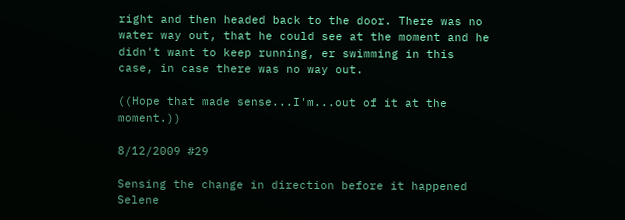right and then headed back to the door. There was no water way out, that he could see at the moment and he didn't want to keep running, er swimming in this case, in case there was no way out.

((Hope that made sense...I'm...out of it at the moment.))

8/12/2009 #29

Sensing the change in direction before it happened Selene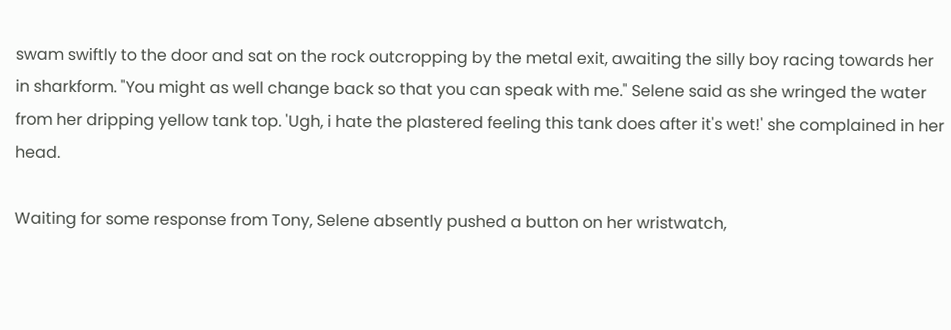swam swiftly to the door and sat on the rock outcropping by the metal exit, awaiting the silly boy racing towards her in sharkform. "You might as well change back so that you can speak with me." Selene said as she wringed the water from her dripping yellow tank top. 'Ugh, i hate the plastered feeling this tank does after it's wet!' she complained in her head.

Waiting for some response from Tony, Selene absently pushed a button on her wristwatch,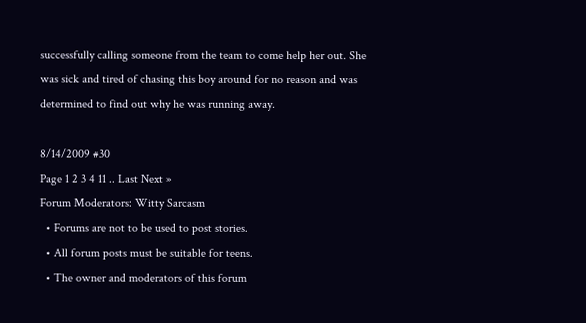successfully calling someone from the team to come help her out. She was sick and tired of chasing this boy around for no reason and was determined to find out why he was running away.

8/14/2009 #30
Page 1 2 3 4 11 .. Last Next »
Forum Moderators: Witty Sarcasm
  • Forums are not to be used to post stories.
  • All forum posts must be suitable for teens.
  • The owner and moderators of this forum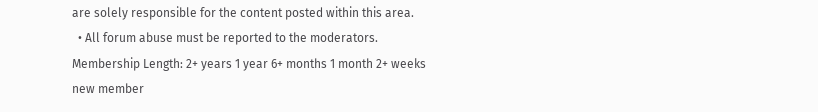are solely responsible for the content posted within this area.
  • All forum abuse must be reported to the moderators.
Membership Length: 2+ years 1 year 6+ months 1 month 2+ weeks new member